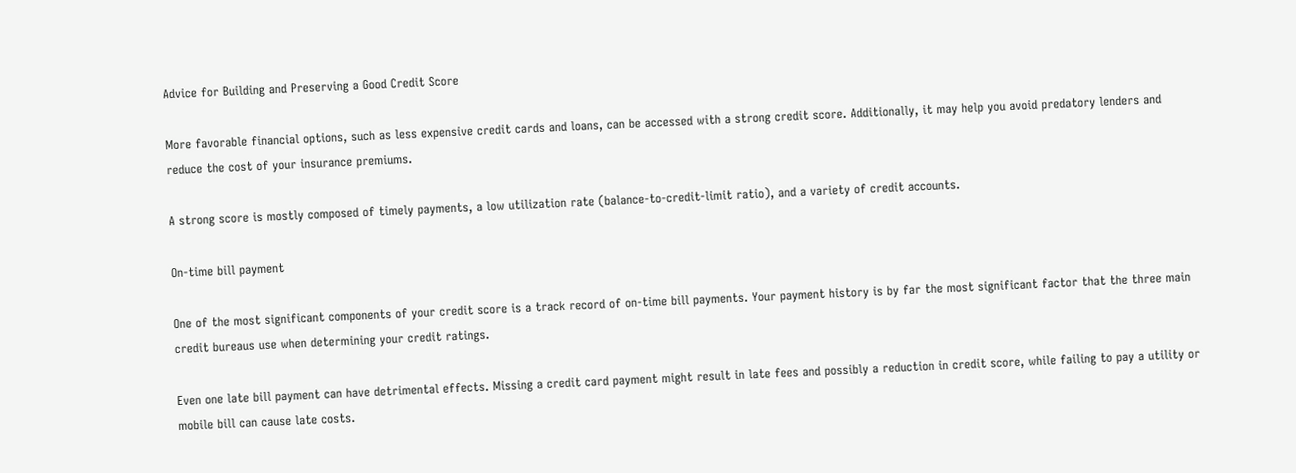Advice for Building and Preserving a Good Credit Score

More favorable financial options, such as less expensive credit cards and loans, can be accessed with a strong credit score. Additionally, it may help you avoid predatory lenders and reduce the cost of your insurance premiums.

A strong score is mostly composed of timely payments, a low utilization rate (balance-to-credit-limit ratio), and a variety of credit accounts.

On-time bill payment

One of the most significant components of your credit score is a track record of on-time bill payments. Your payment history is by far the most significant factor that the three main credit bureaus use when determining your credit ratings.

Even one late bill payment can have detrimental effects. Missing a credit card payment might result in late fees and possibly a reduction in credit score, while failing to pay a utility or mobile bill can cause late costs.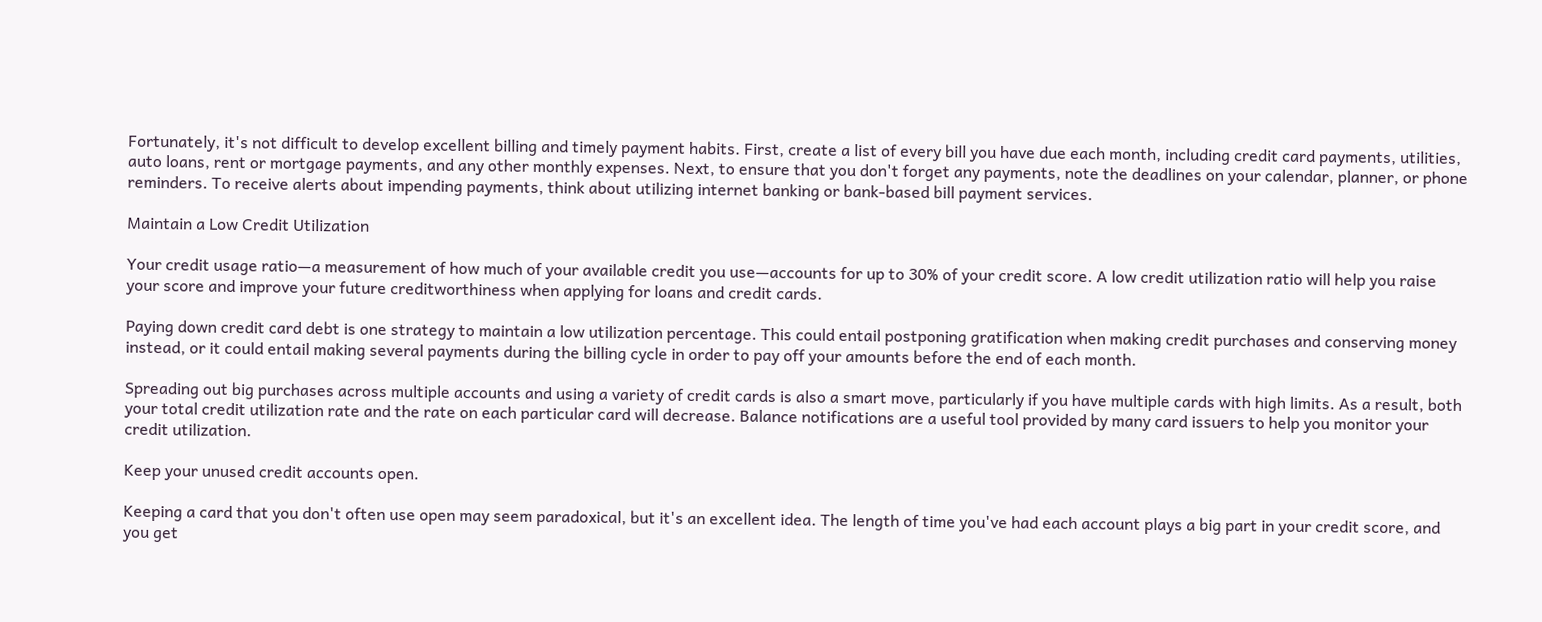Fortunately, it's not difficult to develop excellent billing and timely payment habits. First, create a list of every bill you have due each month, including credit card payments, utilities, auto loans, rent or mortgage payments, and any other monthly expenses. Next, to ensure that you don't forget any payments, note the deadlines on your calendar, planner, or phone reminders. To receive alerts about impending payments, think about utilizing internet banking or bank-based bill payment services.

Maintain a Low Credit Utilization

Your credit usage ratio—a measurement of how much of your available credit you use—accounts for up to 30% of your credit score. A low credit utilization ratio will help you raise your score and improve your future creditworthiness when applying for loans and credit cards.

Paying down credit card debt is one strategy to maintain a low utilization percentage. This could entail postponing gratification when making credit purchases and conserving money instead, or it could entail making several payments during the billing cycle in order to pay off your amounts before the end of each month.

Spreading out big purchases across multiple accounts and using a variety of credit cards is also a smart move, particularly if you have multiple cards with high limits. As a result, both your total credit utilization rate and the rate on each particular card will decrease. Balance notifications are a useful tool provided by many card issuers to help you monitor your credit utilization.

Keep your unused credit accounts open.

Keeping a card that you don't often use open may seem paradoxical, but it's an excellent idea. The length of time you've had each account plays a big part in your credit score, and you get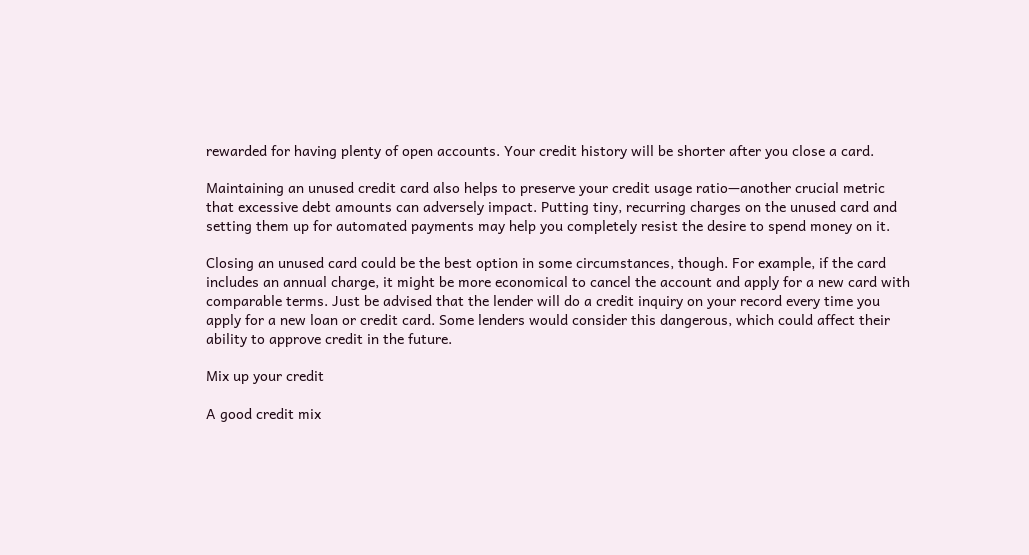rewarded for having plenty of open accounts. Your credit history will be shorter after you close a card.

Maintaining an unused credit card also helps to preserve your credit usage ratio—another crucial metric that excessive debt amounts can adversely impact. Putting tiny, recurring charges on the unused card and setting them up for automated payments may help you completely resist the desire to spend money on it.

Closing an unused card could be the best option in some circumstances, though. For example, if the card includes an annual charge, it might be more economical to cancel the account and apply for a new card with comparable terms. Just be advised that the lender will do a credit inquiry on your record every time you apply for a new loan or credit card. Some lenders would consider this dangerous, which could affect their ability to approve credit in the future.

Mix up your credit

A good credit mix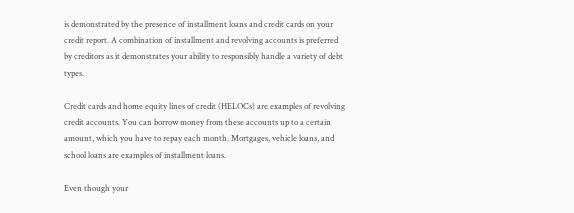is demonstrated by the presence of installment loans and credit cards on your credit report. A combination of installment and revolving accounts is preferred by creditors as it demonstrates your ability to responsibly handle a variety of debt types.

Credit cards and home equity lines of credit (HELOCs) are examples of revolving credit accounts. You can borrow money from these accounts up to a certain amount, which you have to repay each month. Mortgages, vehicle loans, and school loans are examples of installment loans.

Even though your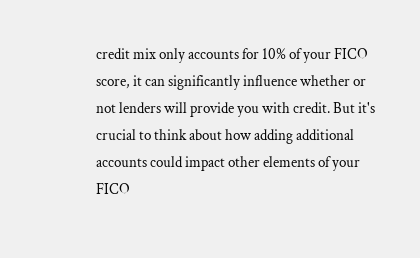credit mix only accounts for 10% of your FICO score, it can significantly influence whether or not lenders will provide you with credit. But it's crucial to think about how adding additional accounts could impact other elements of your FICO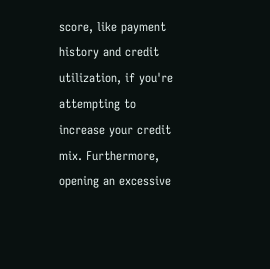score, like payment history and credit utilization, if you're attempting to increase your credit mix. Furthermore, opening an excessive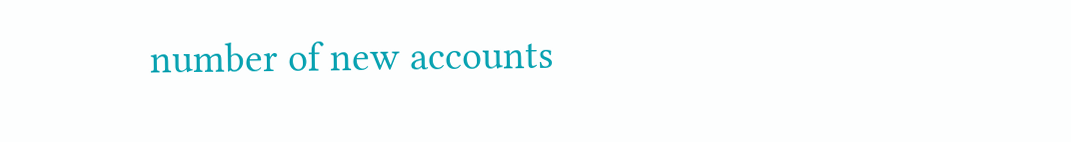number of new accounts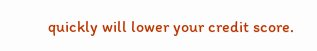quickly will lower your credit score.